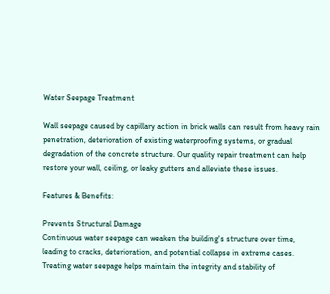Water Seepage Treatment

Wall seepage caused by capillary action in brick walls can result from heavy rain penetration, deterioration of existing waterproofing systems, or gradual degradation of the concrete structure. Our quality repair treatment can help restore your wall, ceiling, or leaky gutters and alleviate these issues.

Features & Benefits:

Prevents Structural Damage
Continuous water seepage can weaken the building's structure over time, leading to cracks, deterioration, and potential collapse in extreme cases. Treating water seepage helps maintain the integrity and stability of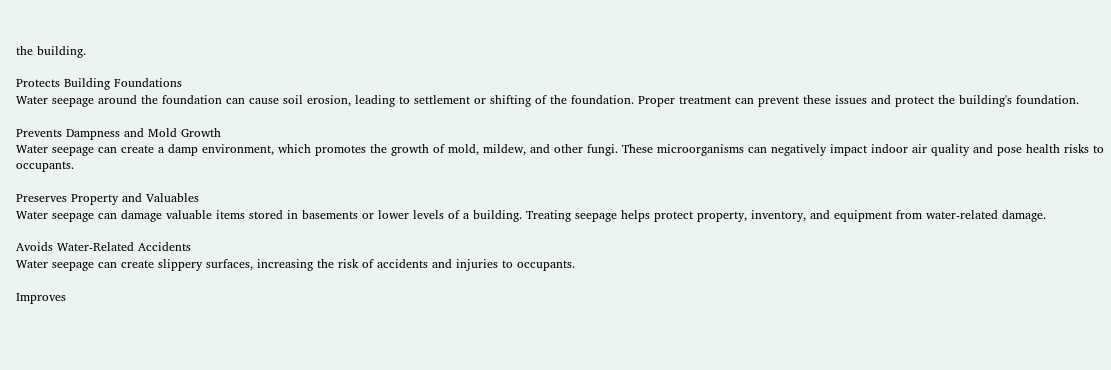the building.

Protects Building Foundations
Water seepage around the foundation can cause soil erosion, leading to settlement or shifting of the foundation. Proper treatment can prevent these issues and protect the building's foundation.

Prevents Dampness and Mold Growth
Water seepage can create a damp environment, which promotes the growth of mold, mildew, and other fungi. These microorganisms can negatively impact indoor air quality and pose health risks to occupants.

Preserves Property and Valuables
Water seepage can damage valuable items stored in basements or lower levels of a building. Treating seepage helps protect property, inventory, and equipment from water-related damage.

Avoids Water-Related Accidents
Water seepage can create slippery surfaces, increasing the risk of accidents and injuries to occupants.

Improves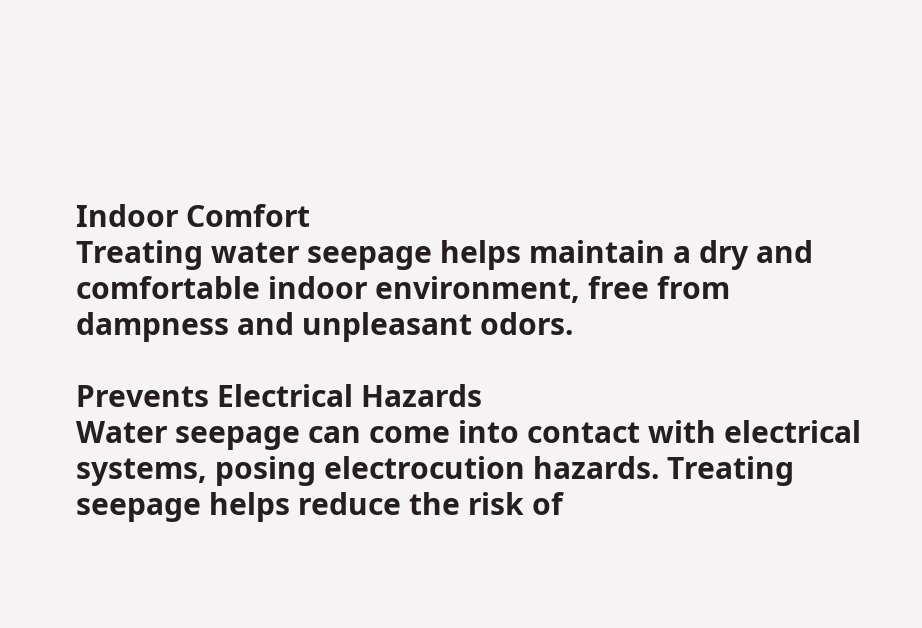Indoor Comfort
Treating water seepage helps maintain a dry and comfortable indoor environment, free from dampness and unpleasant odors.

Prevents Electrical Hazards
Water seepage can come into contact with electrical systems, posing electrocution hazards. Treating seepage helps reduce the risk of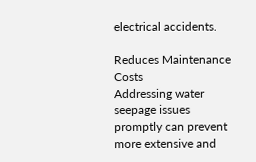electrical accidents.

Reduces Maintenance Costs
Addressing water seepage issues promptly can prevent more extensive and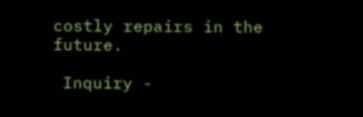costly repairs in the future.

 Inquiry -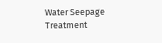Water Seepage Treatment